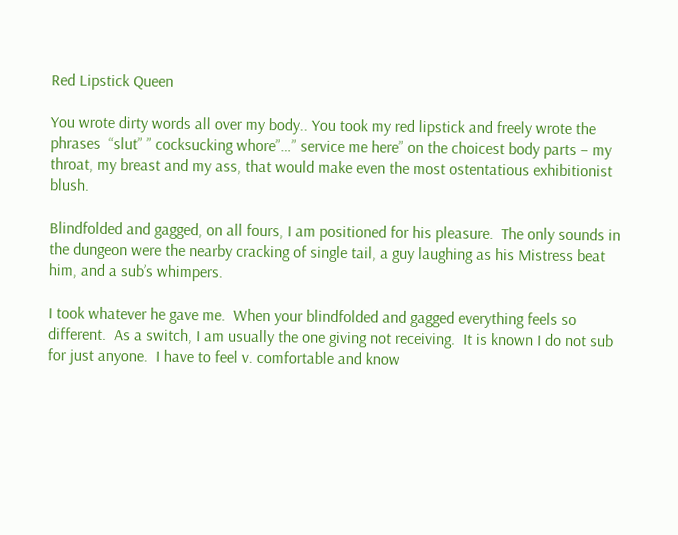Red Lipstick Queen

You wrote dirty words all over my body.. You took my red lipstick and freely wrote the phrases  “slut” ” cocksucking whore”…” service me here” on the choicest body parts – my throat, my breast and my ass, that would make even the most ostentatious exhibitionist blush.

Blindfolded and gagged, on all fours, I am positioned for his pleasure.  The only sounds in the dungeon were the nearby cracking of single tail, a guy laughing as his Mistress beat him, and a sub’s whimpers.

I took whatever he gave me.  When your blindfolded and gagged everything feels so different.  As a switch, I am usually the one giving not receiving.  It is known I do not sub for just anyone.  I have to feel v. comfortable and know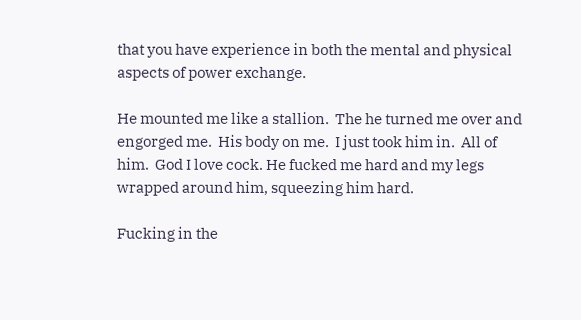that you have experience in both the mental and physical aspects of power exchange.

He mounted me like a stallion.  The he turned me over and engorged me.  His body on me.  I just took him in.  All of him.  God I love cock. He fucked me hard and my legs wrapped around him, squeezing him hard.

Fucking in the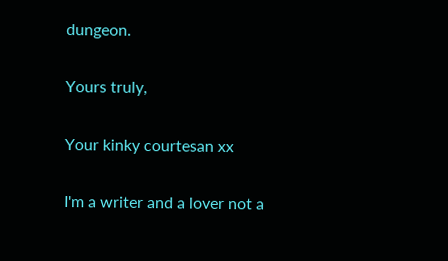dungeon.

Yours truly,

Your kinky courtesan xx

I'm a writer and a lover not a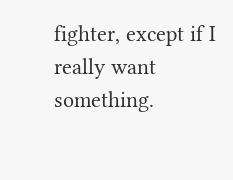fighter, except if I really want something.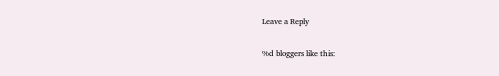Leave a Reply

%d bloggers like this: